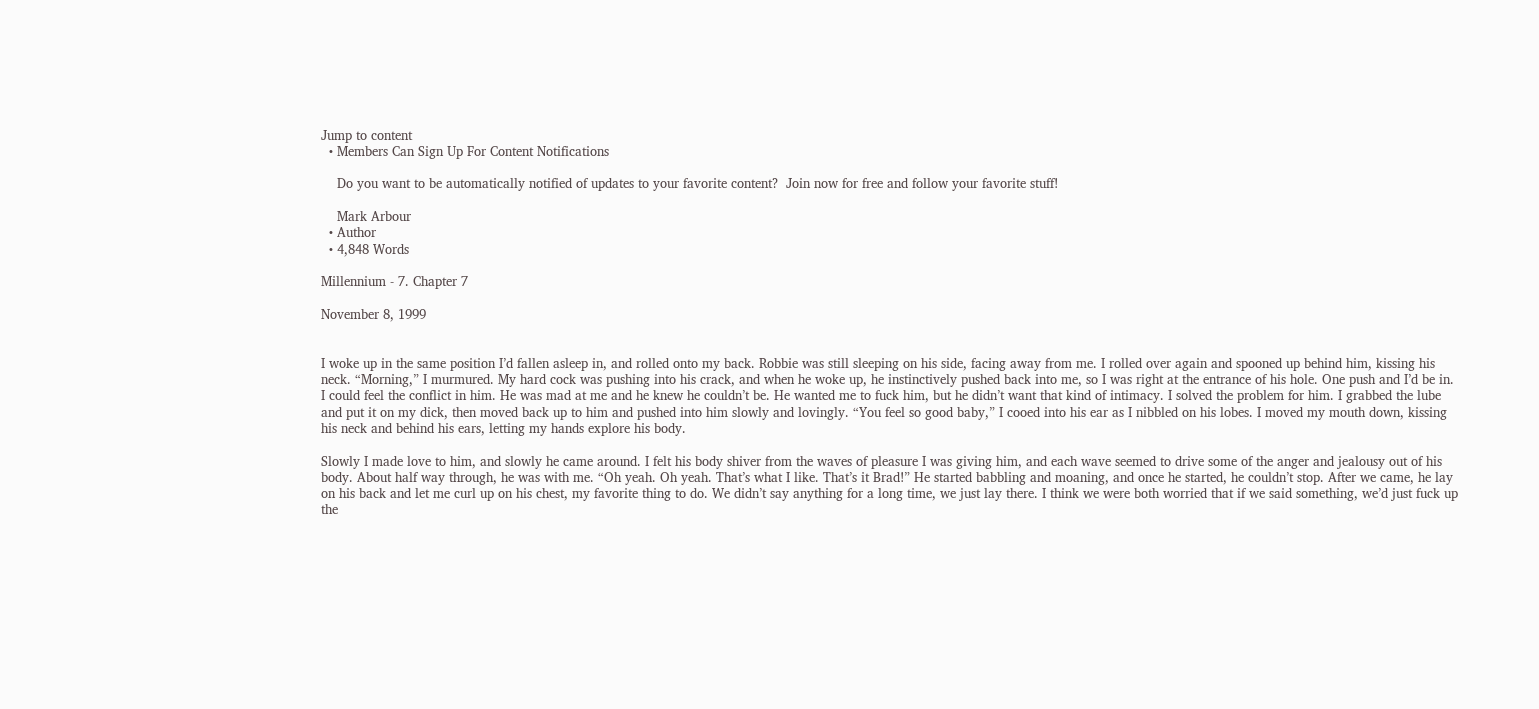Jump to content
  • Members Can Sign Up For Content Notifications

    Do you want to be automatically notified of updates to your favorite content?  Join now for free and follow your favorite stuff!

    Mark Arbour
  • Author
  • 4,848 Words

Millennium - 7. Chapter 7

November 8, 1999


I woke up in the same position I’d fallen asleep in, and rolled onto my back. Robbie was still sleeping on his side, facing away from me. I rolled over again and spooned up behind him, kissing his neck. “Morning,” I murmured. My hard cock was pushing into his crack, and when he woke up, he instinctively pushed back into me, so I was right at the entrance of his hole. One push and I’d be in. I could feel the conflict in him. He was mad at me and he knew he couldn’t be. He wanted me to fuck him, but he didn’t want that kind of intimacy. I solved the problem for him. I grabbed the lube and put it on my dick, then moved back up to him and pushed into him slowly and lovingly. “You feel so good baby,” I cooed into his ear as I nibbled on his lobes. I moved my mouth down, kissing his neck and behind his ears, letting my hands explore his body.

Slowly I made love to him, and slowly he came around. I felt his body shiver from the waves of pleasure I was giving him, and each wave seemed to drive some of the anger and jealousy out of his body. About half way through, he was with me. “Oh yeah. Oh yeah. That’s what I like. That’s it Brad!” He started babbling and moaning, and once he started, he couldn’t stop. After we came, he lay on his back and let me curl up on his chest, my favorite thing to do. We didn’t say anything for a long time, we just lay there. I think we were both worried that if we said something, we’d just fuck up the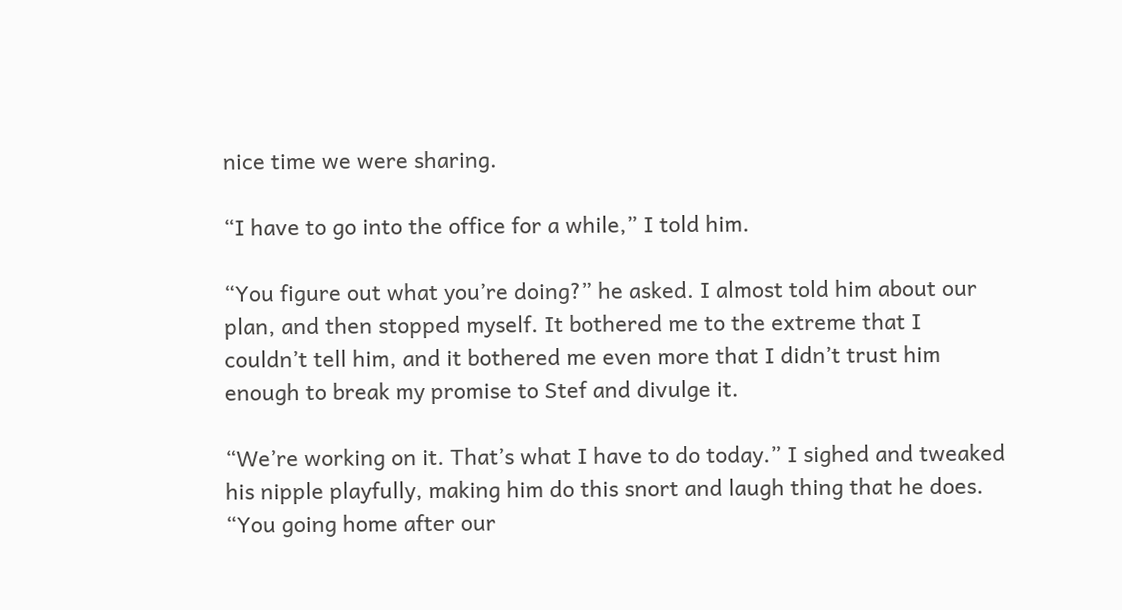nice time we were sharing.

“I have to go into the office for a while,” I told him.

“You figure out what you’re doing?” he asked. I almost told him about our plan, and then stopped myself. It bothered me to the extreme that I couldn’t tell him, and it bothered me even more that I didn’t trust him enough to break my promise to Stef and divulge it.

“We’re working on it. That’s what I have to do today.” I sighed and tweaked his nipple playfully, making him do this snort and laugh thing that he does. “You going home after our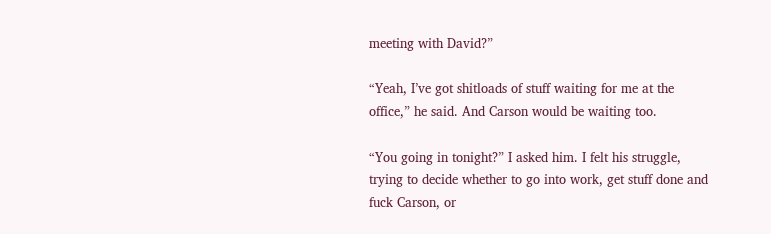meeting with David?”

“Yeah, I’ve got shitloads of stuff waiting for me at the office,” he said. And Carson would be waiting too.

“You going in tonight?” I asked him. I felt his struggle, trying to decide whether to go into work, get stuff done and fuck Carson, or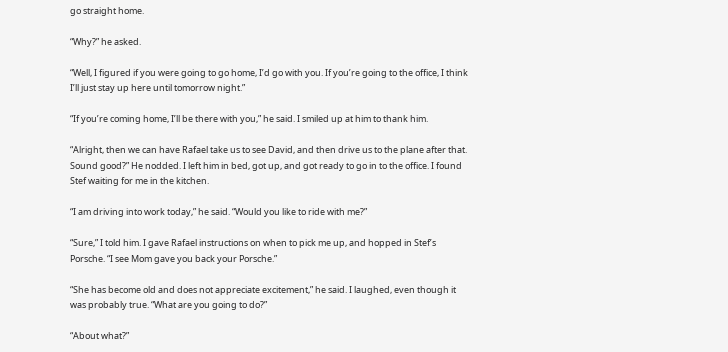go straight home.

“Why?” he asked.

“Well, I figured if you were going to go home, I’d go with you. If you’re going to the office, I think I’ll just stay up here until tomorrow night.”

“If you’re coming home, I’ll be there with you,” he said. I smiled up at him to thank him.

“Alright, then we can have Rafael take us to see David, and then drive us to the plane after that. Sound good?” He nodded. I left him in bed, got up, and got ready to go in to the office. I found Stef waiting for me in the kitchen.

“I am driving into work today,” he said. “Would you like to ride with me?”

“Sure,” I told him. I gave Rafael instructions on when to pick me up, and hopped in Stef’s Porsche. “I see Mom gave you back your Porsche.”

“She has become old and does not appreciate excitement,” he said. I laughed, even though it was probably true. “What are you going to do?”

“About what?”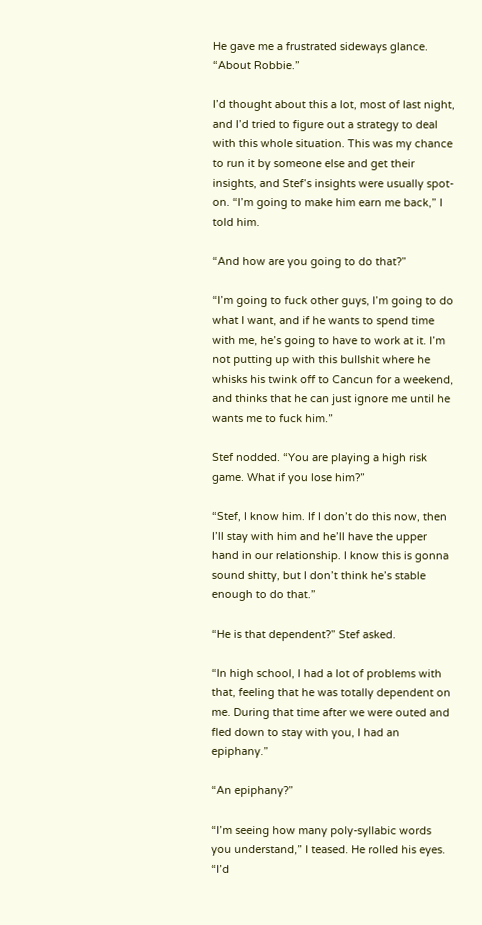He gave me a frustrated sideways glance. “About Robbie.”

I’d thought about this a lot, most of last night, and I’d tried to figure out a strategy to deal with this whole situation. This was my chance to run it by someone else and get their insights, and Stef’s insights were usually spot-on. “I’m going to make him earn me back,” I told him.

“And how are you going to do that?”

“I’m going to fuck other guys, I’m going to do what I want, and if he wants to spend time with me, he’s going to have to work at it. I’m not putting up with this bullshit where he whisks his twink off to Cancun for a weekend, and thinks that he can just ignore me until he wants me to fuck him.”

Stef nodded. “You are playing a high risk game. What if you lose him?”

“Stef, I know him. If I don’t do this now, then I’ll stay with him and he’ll have the upper hand in our relationship. I know this is gonna sound shitty, but I don’t think he’s stable enough to do that.”

“He is that dependent?” Stef asked.

“In high school, I had a lot of problems with that, feeling that he was totally dependent on me. During that time after we were outed and fled down to stay with you, I had an epiphany.”

“An epiphany?”

“I’m seeing how many poly-syllabic words you understand,” I teased. He rolled his eyes. “I’d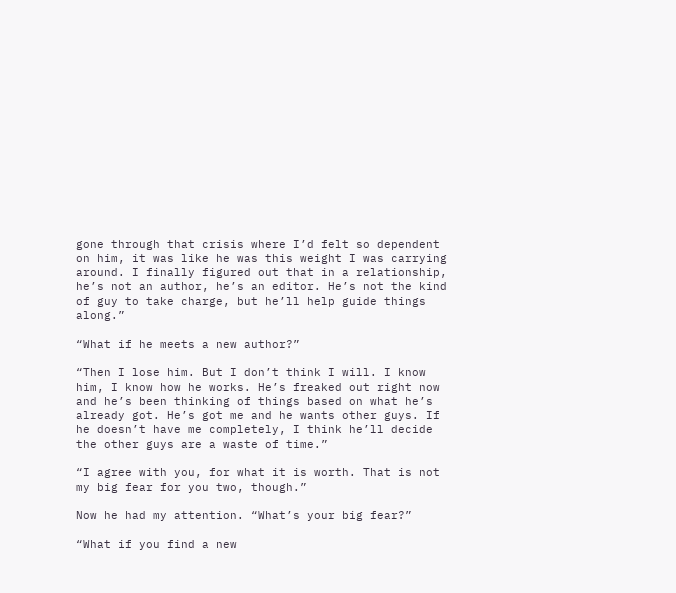gone through that crisis where I’d felt so dependent on him, it was like he was this weight I was carrying around. I finally figured out that in a relationship, he’s not an author, he’s an editor. He’s not the kind of guy to take charge, but he’ll help guide things along.”

“What if he meets a new author?”

“Then I lose him. But I don’t think I will. I know him, I know how he works. He’s freaked out right now and he’s been thinking of things based on what he’s already got. He’s got me and he wants other guys. If he doesn’t have me completely, I think he’ll decide the other guys are a waste of time.”

“I agree with you, for what it is worth. That is not my big fear for you two, though.”

Now he had my attention. “What’s your big fear?”

“What if you find a new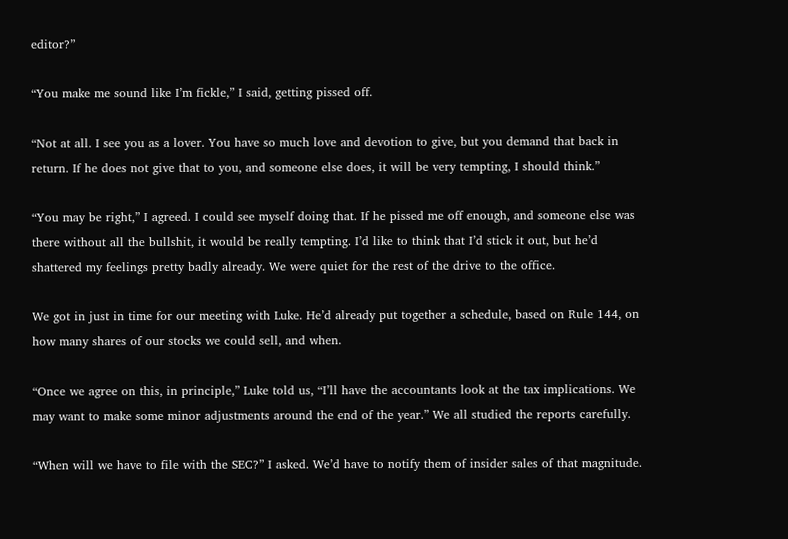editor?”

“You make me sound like I’m fickle,” I said, getting pissed off.

“Not at all. I see you as a lover. You have so much love and devotion to give, but you demand that back in return. If he does not give that to you, and someone else does, it will be very tempting, I should think.”

“You may be right,” I agreed. I could see myself doing that. If he pissed me off enough, and someone else was there without all the bullshit, it would be really tempting. I’d like to think that I’d stick it out, but he’d shattered my feelings pretty badly already. We were quiet for the rest of the drive to the office.

We got in just in time for our meeting with Luke. He’d already put together a schedule, based on Rule 144, on how many shares of our stocks we could sell, and when.

“Once we agree on this, in principle,” Luke told us, “I’ll have the accountants look at the tax implications. We may want to make some minor adjustments around the end of the year.” We all studied the reports carefully.

“When will we have to file with the SEC?” I asked. We’d have to notify them of insider sales of that magnitude.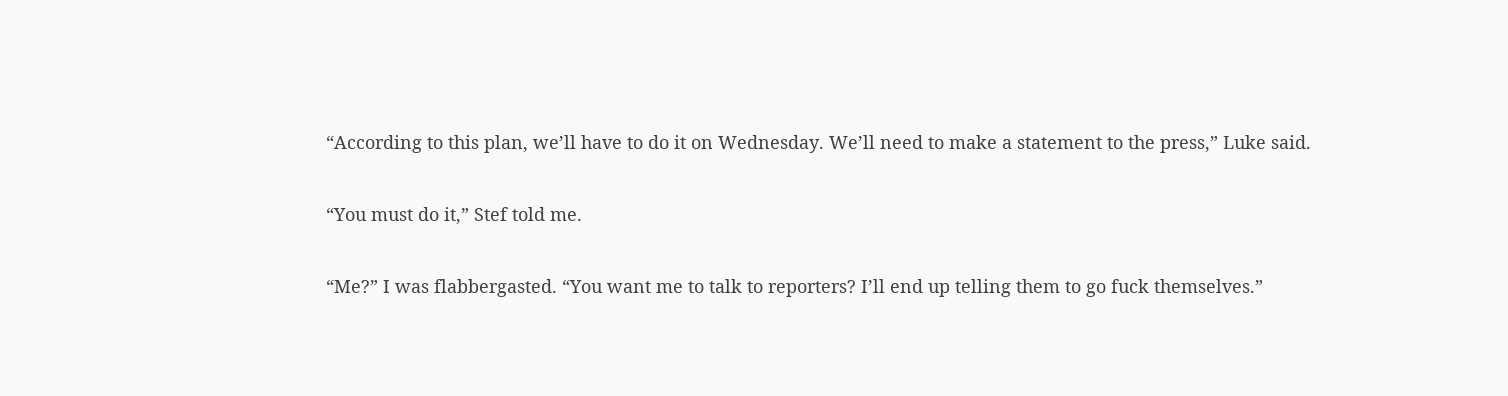“According to this plan, we’ll have to do it on Wednesday. We’ll need to make a statement to the press,” Luke said.

“You must do it,” Stef told me.

“Me?” I was flabbergasted. “You want me to talk to reporters? I’ll end up telling them to go fuck themselves.”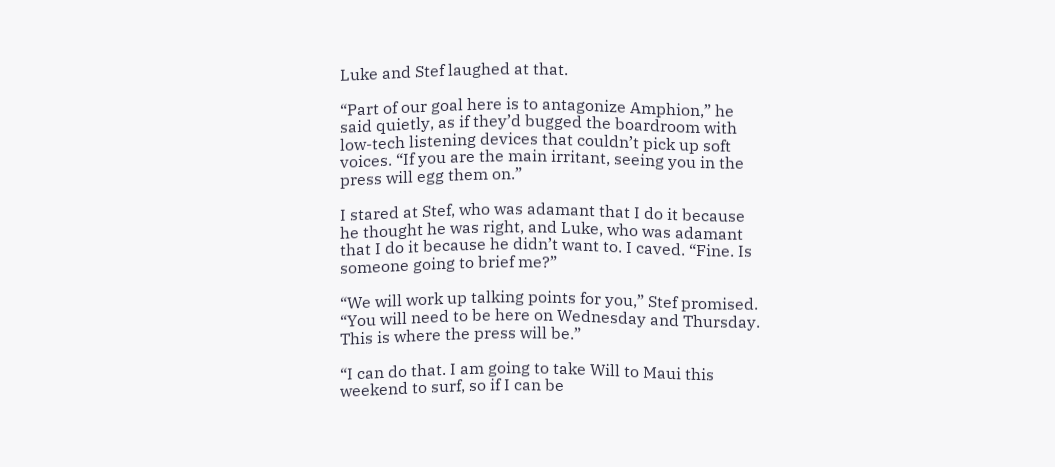Luke and Stef laughed at that.

“Part of our goal here is to antagonize Amphion,” he said quietly, as if they’d bugged the boardroom with low-tech listening devices that couldn’t pick up soft voices. “If you are the main irritant, seeing you in the press will egg them on.”

I stared at Stef, who was adamant that I do it because he thought he was right, and Luke, who was adamant that I do it because he didn’t want to. I caved. “Fine. Is someone going to brief me?”

“We will work up talking points for you,” Stef promised. “You will need to be here on Wednesday and Thursday. This is where the press will be.”

“I can do that. I am going to take Will to Maui this weekend to surf, so if I can be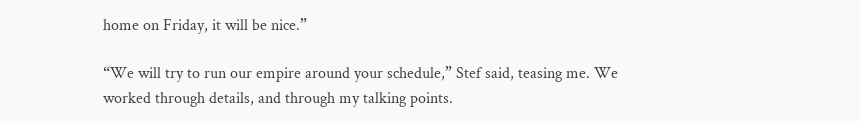home on Friday, it will be nice.”

“We will try to run our empire around your schedule,” Stef said, teasing me. We worked through details, and through my talking points.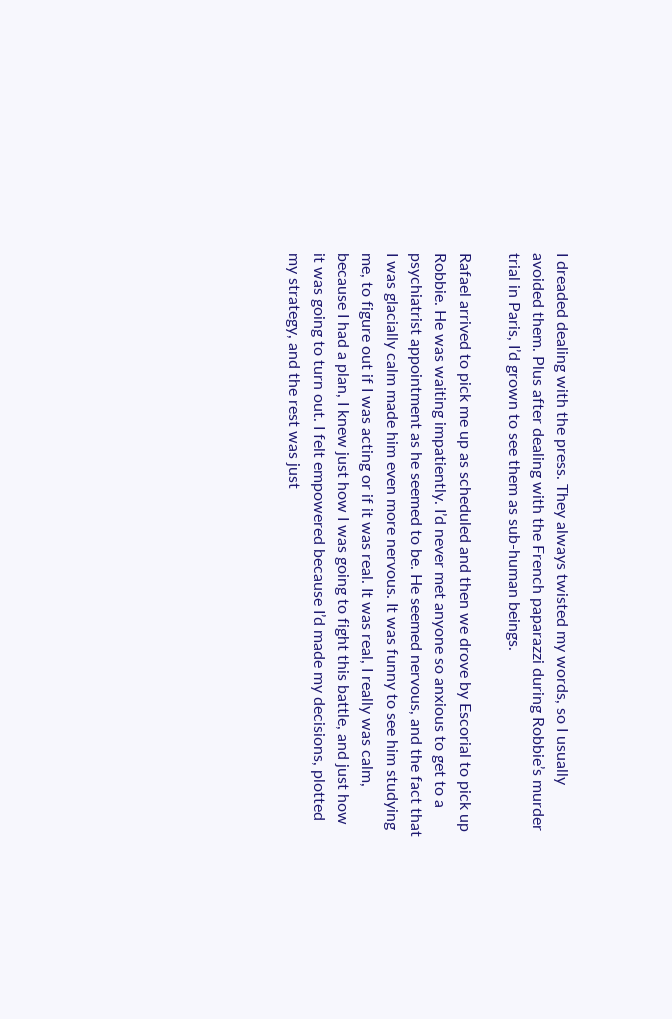I dreaded dealing with the press. They always twisted my words, so I usually avoided them. Plus after dealing with the French paparazzi during Robbie’s murder trial in Paris, I’d grown to see them as sub-human beings.

Rafael arrived to pick me up as scheduled and then we drove by Escorial to pick up Robbie. He was waiting impatiently. I’d never met anyone so anxious to get to a psychiatrist appointment as he seemed to be. He seemed nervous, and the fact that I was glacially calm made him even more nervous. It was funny to see him studying me, to figure out if I was acting or if it was real. It was real, I really was calm, because I had a plan, I knew just how I was going to fight this battle, and just how it was going to turn out. I felt empowered because I’d made my decisions, plotted my strategy, and the rest was just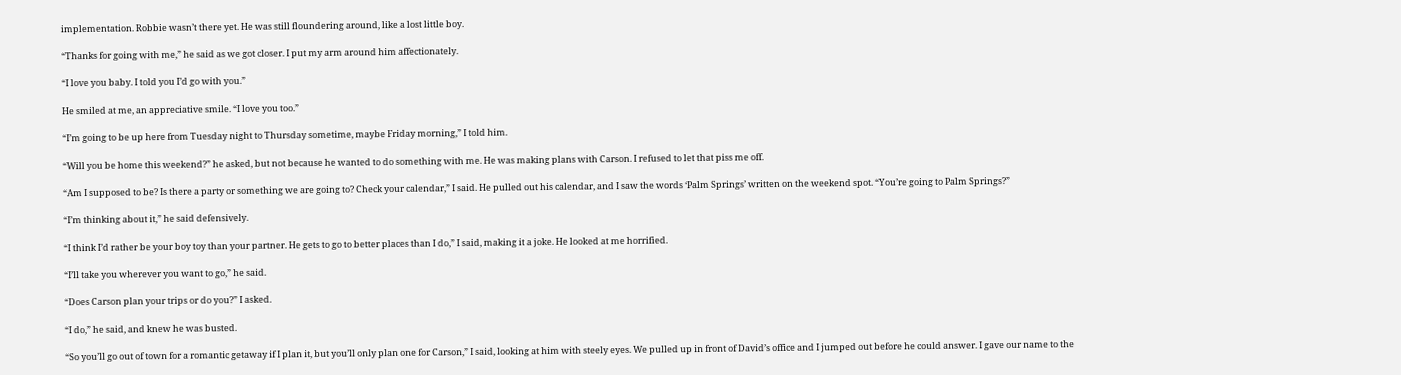implementation. Robbie wasn’t there yet. He was still floundering around, like a lost little boy.

“Thanks for going with me,” he said as we got closer. I put my arm around him affectionately.

“I love you baby. I told you I’d go with you.”

He smiled at me, an appreciative smile. “I love you too.”

“I’m going to be up here from Tuesday night to Thursday sometime, maybe Friday morning,” I told him.

“Will you be home this weekend?” he asked, but not because he wanted to do something with me. He was making plans with Carson. I refused to let that piss me off.

“Am I supposed to be? Is there a party or something we are going to? Check your calendar,” I said. He pulled out his calendar, and I saw the words ‘Palm Springs’ written on the weekend spot. “You’re going to Palm Springs?”

“I’m thinking about it,” he said defensively.

“I think I’d rather be your boy toy than your partner. He gets to go to better places than I do,” I said, making it a joke. He looked at me horrified.

“I’ll take you wherever you want to go,” he said.

“Does Carson plan your trips or do you?” I asked.

“I do,” he said, and knew he was busted.

“So you’ll go out of town for a romantic getaway if I plan it, but you’ll only plan one for Carson,” I said, looking at him with steely eyes. We pulled up in front of David’s office and I jumped out before he could answer. I gave our name to the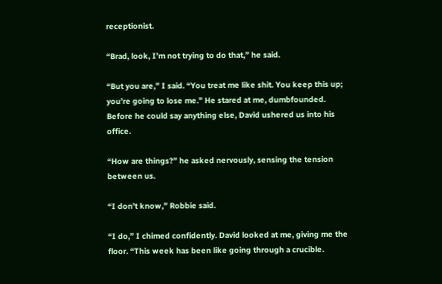receptionist.

“Brad, look, I’m not trying to do that,” he said.

“But you are,” I said. “You treat me like shit. You keep this up; you’re going to lose me.” He stared at me, dumbfounded. Before he could say anything else, David ushered us into his office.

“How are things?” he asked nervously, sensing the tension between us.

“I don’t know,” Robbie said.

“I do,” I chimed confidently. David looked at me, giving me the floor. “This week has been like going through a crucible.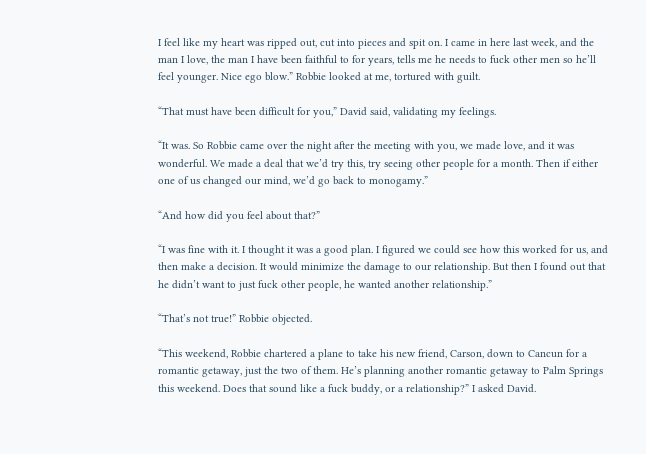I feel like my heart was ripped out, cut into pieces and spit on. I came in here last week, and the man I love, the man I have been faithful to for years, tells me he needs to fuck other men so he’ll feel younger. Nice ego blow.” Robbie looked at me, tortured with guilt.

“That must have been difficult for you,” David said, validating my feelings.

“It was. So Robbie came over the night after the meeting with you, we made love, and it was wonderful. We made a deal that we’d try this, try seeing other people for a month. Then if either one of us changed our mind, we’d go back to monogamy.”

“And how did you feel about that?”

“I was fine with it. I thought it was a good plan. I figured we could see how this worked for us, and then make a decision. It would minimize the damage to our relationship. But then I found out that he didn’t want to just fuck other people, he wanted another relationship.”

“That’s not true!” Robbie objected.

“This weekend, Robbie chartered a plane to take his new friend, Carson, down to Cancun for a romantic getaway, just the two of them. He’s planning another romantic getaway to Palm Springs this weekend. Does that sound like a fuck buddy, or a relationship?” I asked David.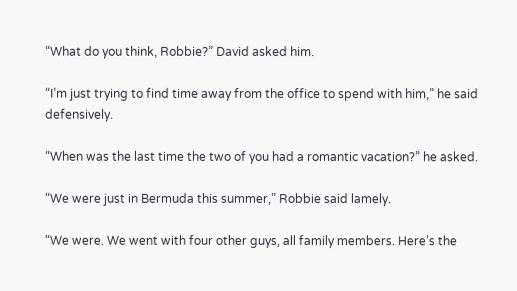“What do you think, Robbie?” David asked him.

“I’m just trying to find time away from the office to spend with him,” he said defensively.

“When was the last time the two of you had a romantic vacation?” he asked.

“We were just in Bermuda this summer,” Robbie said lamely.

“We were. We went with four other guys, all family members. Here’s the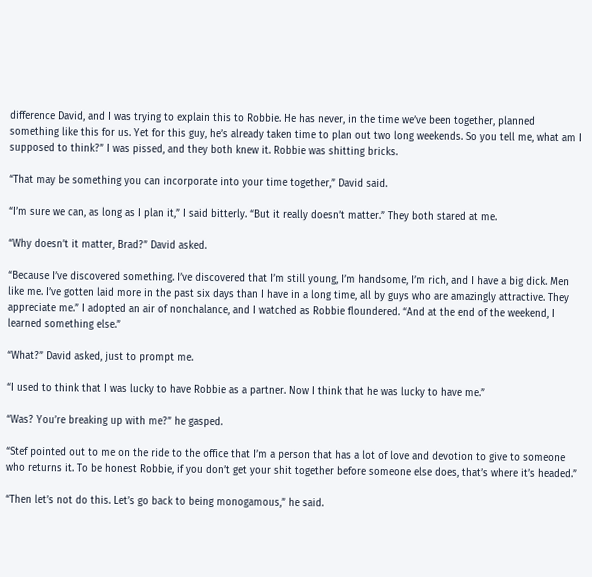difference David, and I was trying to explain this to Robbie. He has never, in the time we’ve been together, planned something like this for us. Yet for this guy, he’s already taken time to plan out two long weekends. So you tell me, what am I supposed to think?” I was pissed, and they both knew it. Robbie was shitting bricks.

“That may be something you can incorporate into your time together,” David said.

“I’m sure we can, as long as I plan it,” I said bitterly. “But it really doesn’t matter.” They both stared at me.

“Why doesn’t it matter, Brad?” David asked.

“Because I’ve discovered something. I’ve discovered that I’m still young, I’m handsome, I’m rich, and I have a big dick. Men like me. I’ve gotten laid more in the past six days than I have in a long time, all by guys who are amazingly attractive. They appreciate me.” I adopted an air of nonchalance, and I watched as Robbie floundered. “And at the end of the weekend, I learned something else.”

“What?” David asked, just to prompt me.

“I used to think that I was lucky to have Robbie as a partner. Now I think that he was lucky to have me.”

“Was? You’re breaking up with me?” he gasped.

“Stef pointed out to me on the ride to the office that I’m a person that has a lot of love and devotion to give to someone who returns it. To be honest Robbie, if you don’t get your shit together before someone else does, that’s where it’s headed.”

“Then let’s not do this. Let’s go back to being monogamous,” he said.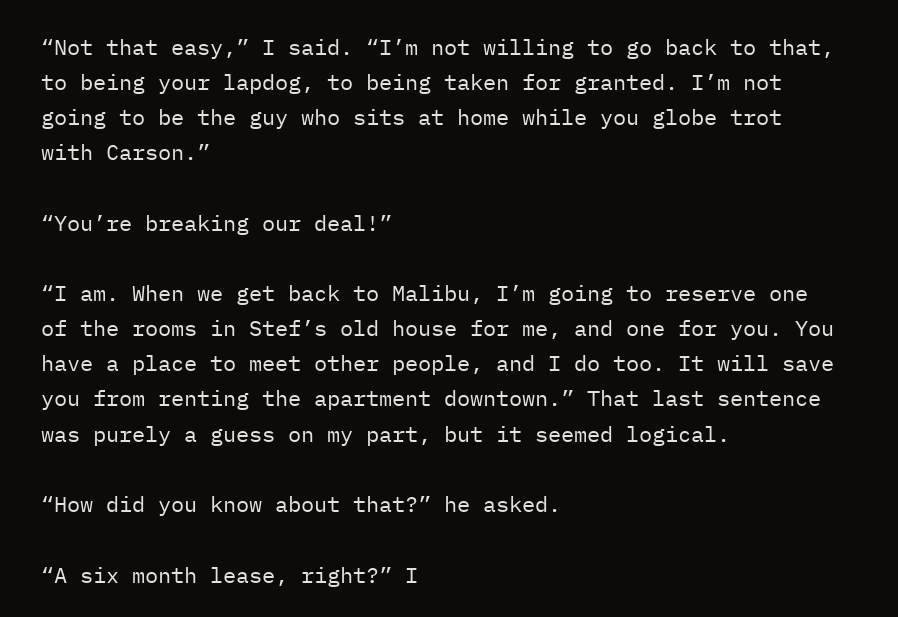“Not that easy,” I said. “I’m not willing to go back to that, to being your lapdog, to being taken for granted. I’m not going to be the guy who sits at home while you globe trot with Carson.”

“You’re breaking our deal!”

“I am. When we get back to Malibu, I’m going to reserve one of the rooms in Stef’s old house for me, and one for you. You have a place to meet other people, and I do too. It will save you from renting the apartment downtown.” That last sentence was purely a guess on my part, but it seemed logical.

“How did you know about that?” he asked.

“A six month lease, right?” I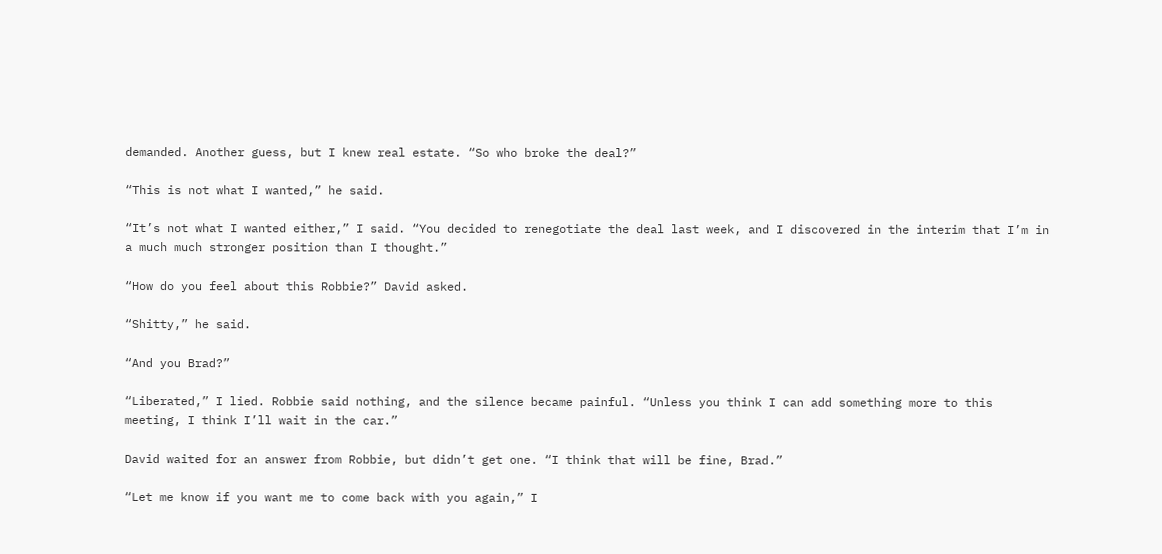demanded. Another guess, but I knew real estate. “So who broke the deal?”

“This is not what I wanted,” he said.

“It’s not what I wanted either,” I said. “You decided to renegotiate the deal last week, and I discovered in the interim that I’m in a much much stronger position than I thought.”

“How do you feel about this Robbie?” David asked.

“Shitty,” he said.

“And you Brad?”

“Liberated,” I lied. Robbie said nothing, and the silence became painful. “Unless you think I can add something more to this meeting, I think I’ll wait in the car.”

David waited for an answer from Robbie, but didn’t get one. “I think that will be fine, Brad.”

“Let me know if you want me to come back with you again,” I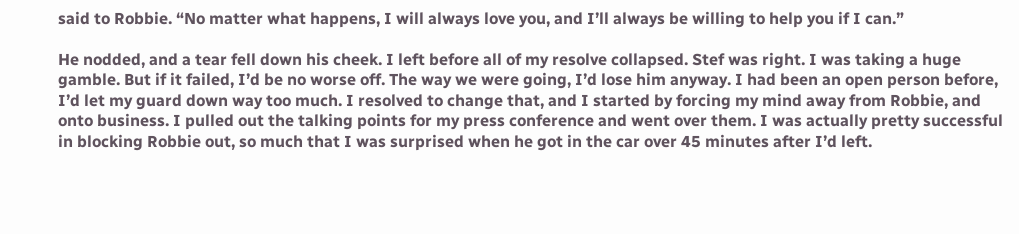said to Robbie. “No matter what happens, I will always love you, and I’ll always be willing to help you if I can.”

He nodded, and a tear fell down his cheek. I left before all of my resolve collapsed. Stef was right. I was taking a huge gamble. But if it failed, I’d be no worse off. The way we were going, I’d lose him anyway. I had been an open person before, I’d let my guard down way too much. I resolved to change that, and I started by forcing my mind away from Robbie, and onto business. I pulled out the talking points for my press conference and went over them. I was actually pretty successful in blocking Robbie out, so much that I was surprised when he got in the car over 45 minutes after I’d left.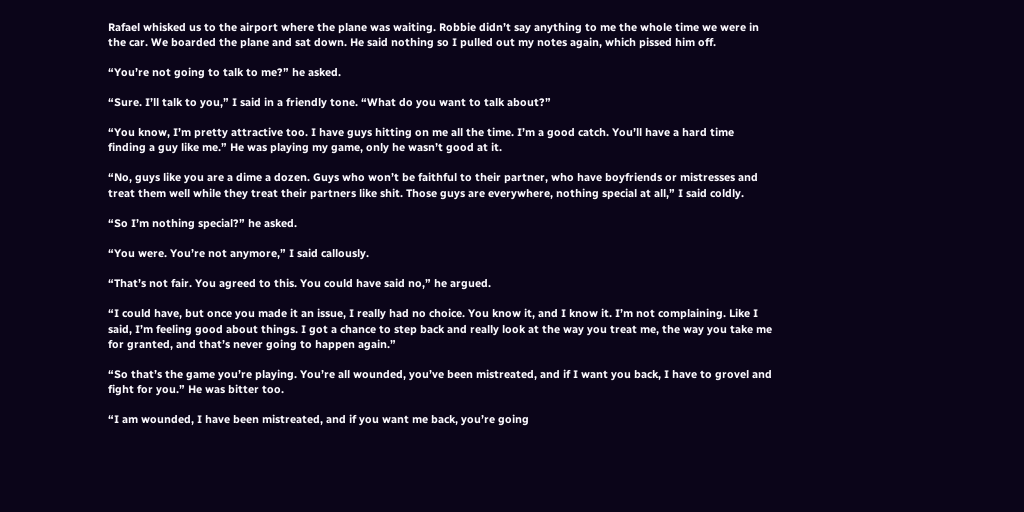Rafael whisked us to the airport where the plane was waiting. Robbie didn’t say anything to me the whole time we were in the car. We boarded the plane and sat down. He said nothing so I pulled out my notes again, which pissed him off.

“You’re not going to talk to me?” he asked.

“Sure. I’ll talk to you,” I said in a friendly tone. “What do you want to talk about?”

“You know, I’m pretty attractive too. I have guys hitting on me all the time. I’m a good catch. You’ll have a hard time finding a guy like me.” He was playing my game, only he wasn’t good at it.

“No, guys like you are a dime a dozen. Guys who won’t be faithful to their partner, who have boyfriends or mistresses and treat them well while they treat their partners like shit. Those guys are everywhere, nothing special at all,” I said coldly.

“So I’m nothing special?” he asked.

“You were. You’re not anymore,” I said callously.

“That’s not fair. You agreed to this. You could have said no,” he argued.

“I could have, but once you made it an issue, I really had no choice. You know it, and I know it. I’m not complaining. Like I said, I’m feeling good about things. I got a chance to step back and really look at the way you treat me, the way you take me for granted, and that’s never going to happen again.”

“So that’s the game you’re playing. You’re all wounded, you’ve been mistreated, and if I want you back, I have to grovel and fight for you.” He was bitter too.

“I am wounded, I have been mistreated, and if you want me back, you’re going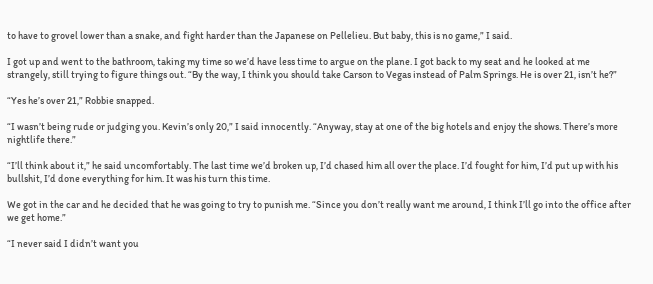to have to grovel lower than a snake, and fight harder than the Japanese on Pellelieu. But baby, this is no game,” I said.

I got up and went to the bathroom, taking my time so we’d have less time to argue on the plane. I got back to my seat and he looked at me strangely, still trying to figure things out. “By the way, I think you should take Carson to Vegas instead of Palm Springs. He is over 21, isn’t he?”

“Yes he’s over 21,” Robbie snapped.

“I wasn’t being rude or judging you. Kevin’s only 20,” I said innocently. “Anyway, stay at one of the big hotels and enjoy the shows. There’s more nightlife there.”

“I’ll think about it,” he said uncomfortably. The last time we’d broken up, I’d chased him all over the place. I’d fought for him, I’d put up with his bullshit, I’d done everything for him. It was his turn this time.

We got in the car and he decided that he was going to try to punish me. “Since you don’t really want me around, I think I’ll go into the office after we get home.”

“I never said I didn’t want you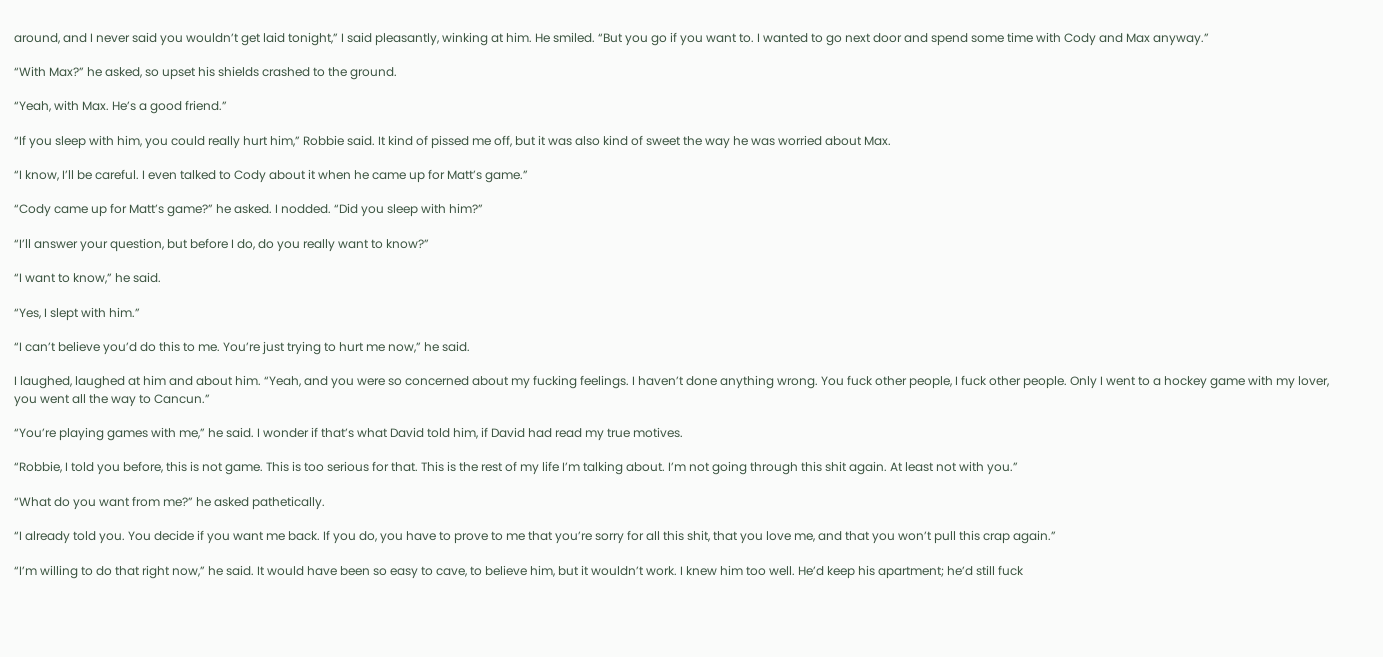around, and I never said you wouldn’t get laid tonight,” I said pleasantly, winking at him. He smiled. “But you go if you want to. I wanted to go next door and spend some time with Cody and Max anyway.”

“With Max?” he asked, so upset his shields crashed to the ground.

“Yeah, with Max. He’s a good friend.”

“If you sleep with him, you could really hurt him,” Robbie said. It kind of pissed me off, but it was also kind of sweet the way he was worried about Max.

“I know, I’ll be careful. I even talked to Cody about it when he came up for Matt’s game.”

“Cody came up for Matt’s game?” he asked. I nodded. “Did you sleep with him?”

“I’ll answer your question, but before I do, do you really want to know?”

“I want to know,” he said.

“Yes, I slept with him.”

“I can’t believe you’d do this to me. You’re just trying to hurt me now,” he said.

I laughed, laughed at him and about him. “Yeah, and you were so concerned about my fucking feelings. I haven’t done anything wrong. You fuck other people, I fuck other people. Only I went to a hockey game with my lover, you went all the way to Cancun.”

“You’re playing games with me,” he said. I wonder if that’s what David told him, if David had read my true motives.

“Robbie, I told you before, this is not game. This is too serious for that. This is the rest of my life I’m talking about. I’m not going through this shit again. At least not with you.”

“What do you want from me?” he asked pathetically.

“I already told you. You decide if you want me back. If you do, you have to prove to me that you’re sorry for all this shit, that you love me, and that you won’t pull this crap again.”

“I’m willing to do that right now,” he said. It would have been so easy to cave, to believe him, but it wouldn’t work. I knew him too well. He’d keep his apartment; he’d still fuck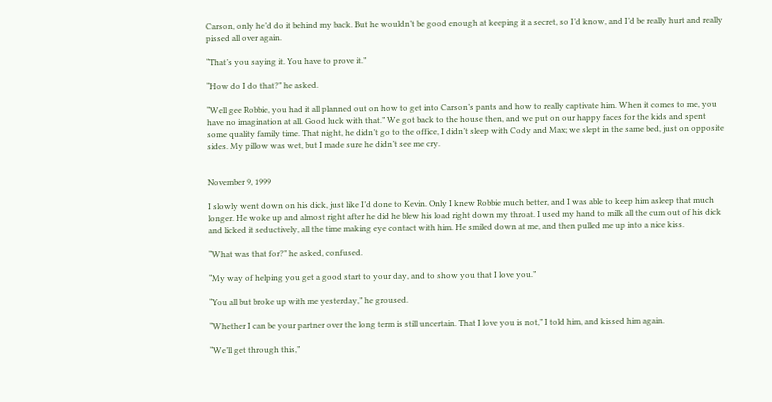Carson, only he’d do it behind my back. But he wouldn’t be good enough at keeping it a secret, so I’d know, and I’d be really hurt and really pissed all over again.

“That’s you saying it. You have to prove it.”

“How do I do that?” he asked.

“Well gee Robbie, you had it all planned out on how to get into Carson’s pants and how to really captivate him. When it comes to me, you have no imagination at all. Good luck with that.” We got back to the house then, and we put on our happy faces for the kids and spent some quality family time. That night, he didn’t go to the office, I didn’t sleep with Cody and Max; we slept in the same bed, just on opposite sides. My pillow was wet, but I made sure he didn’t see me cry.


November 9, 1999

I slowly went down on his dick, just like I’d done to Kevin. Only I knew Robbie much better, and I was able to keep him asleep that much longer. He woke up and almost right after he did he blew his load right down my throat. I used my hand to milk all the cum out of his dick and licked it seductively, all the time making eye contact with him. He smiled down at me, and then pulled me up into a nice kiss.

“What was that for?” he asked, confused.

“My way of helping you get a good start to your day, and to show you that I love you.”

“You all but broke up with me yesterday,” he groused.

“Whether I can be your partner over the long term is still uncertain. That I love you is not,” I told him, and kissed him again.

“We’ll get through this,”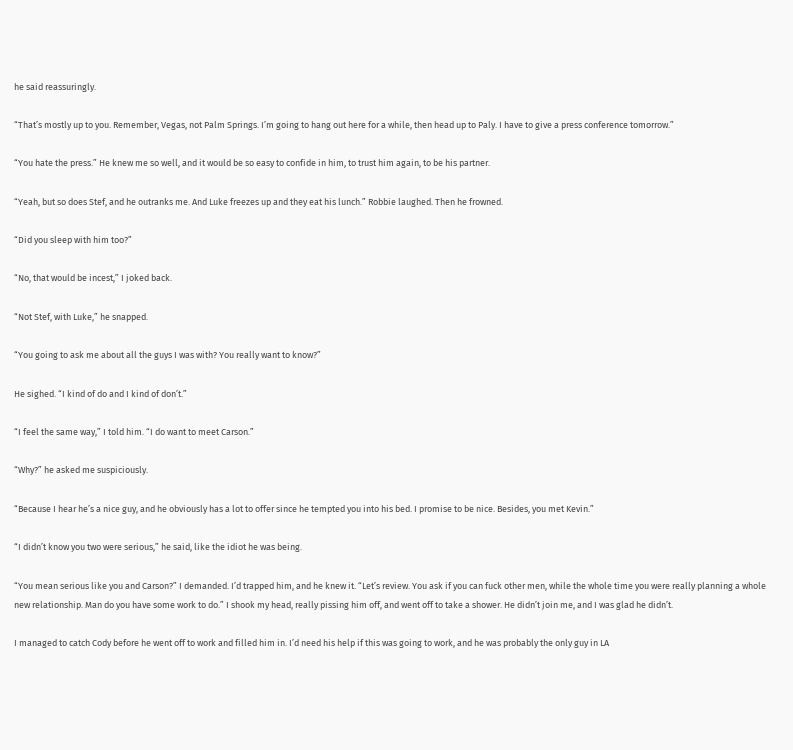he said reassuringly.

“That’s mostly up to you. Remember, Vegas, not Palm Springs. I’m going to hang out here for a while, then head up to Paly. I have to give a press conference tomorrow.”

“You hate the press.” He knew me so well, and it would be so easy to confide in him, to trust him again, to be his partner.

“Yeah, but so does Stef, and he outranks me. And Luke freezes up and they eat his lunch.” Robbie laughed. Then he frowned.

“Did you sleep with him too?”

“No, that would be incest,” I joked back.

“Not Stef, with Luke,” he snapped.

“You going to ask me about all the guys I was with? You really want to know?”

He sighed. “I kind of do and I kind of don’t.”

“I feel the same way,” I told him. “I do want to meet Carson.”

“Why?” he asked me suspiciously.

“Because I hear he’s a nice guy, and he obviously has a lot to offer since he tempted you into his bed. I promise to be nice. Besides, you met Kevin.”

“I didn’t know you two were serious,” he said, like the idiot he was being.

“You mean serious like you and Carson?” I demanded. I’d trapped him, and he knew it. “Let’s review. You ask if you can fuck other men, while the whole time you were really planning a whole new relationship. Man do you have some work to do.” I shook my head, really pissing him off, and went off to take a shower. He didn’t join me, and I was glad he didn’t.

I managed to catch Cody before he went off to work and filled him in. I’d need his help if this was going to work, and he was probably the only guy in LA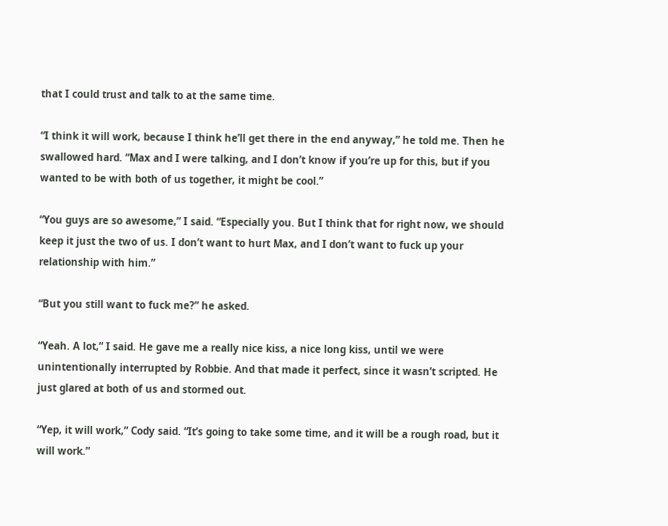that I could trust and talk to at the same time.

“I think it will work, because I think he’ll get there in the end anyway,” he told me. Then he swallowed hard. “Max and I were talking, and I don’t know if you’re up for this, but if you wanted to be with both of us together, it might be cool.”

“You guys are so awesome,” I said. “Especially you. But I think that for right now, we should keep it just the two of us. I don’t want to hurt Max, and I don’t want to fuck up your relationship with him.”

“But you still want to fuck me?” he asked.

“Yeah. A lot,” I said. He gave me a really nice kiss, a nice long kiss, until we were unintentionally interrupted by Robbie. And that made it perfect, since it wasn’t scripted. He just glared at both of us and stormed out.

“Yep, it will work,” Cody said. “It’s going to take some time, and it will be a rough road, but it will work.”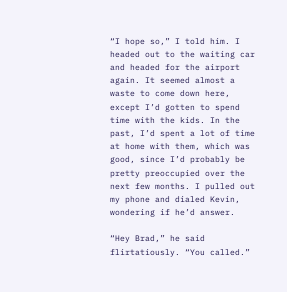“I hope so,” I told him. I headed out to the waiting car and headed for the airport again. It seemed almost a waste to come down here, except I’d gotten to spend time with the kids. In the past, I’d spent a lot of time at home with them, which was good, since I’d probably be pretty preoccupied over the next few months. I pulled out my phone and dialed Kevin, wondering if he’d answer.

“Hey Brad,” he said flirtatiously. “You called.”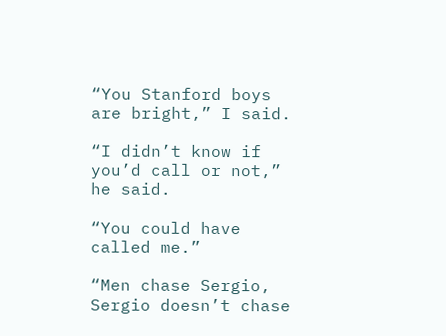“You Stanford boys are bright,” I said.

“I didn’t know if you’d call or not,” he said.

“You could have called me.”

“Men chase Sergio, Sergio doesn’t chase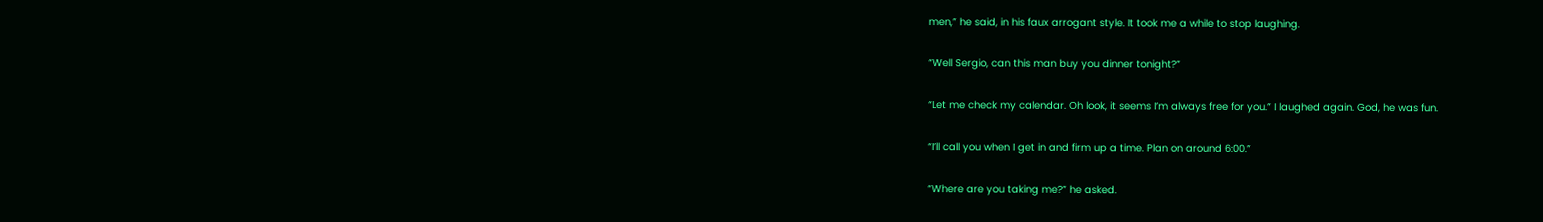men,” he said, in his faux arrogant style. It took me a while to stop laughing.

“Well Sergio, can this man buy you dinner tonight?”

“Let me check my calendar. Oh look, it seems I’m always free for you.” I laughed again. God, he was fun.

“I’ll call you when I get in and firm up a time. Plan on around 6:00.”

“Where are you taking me?” he asked.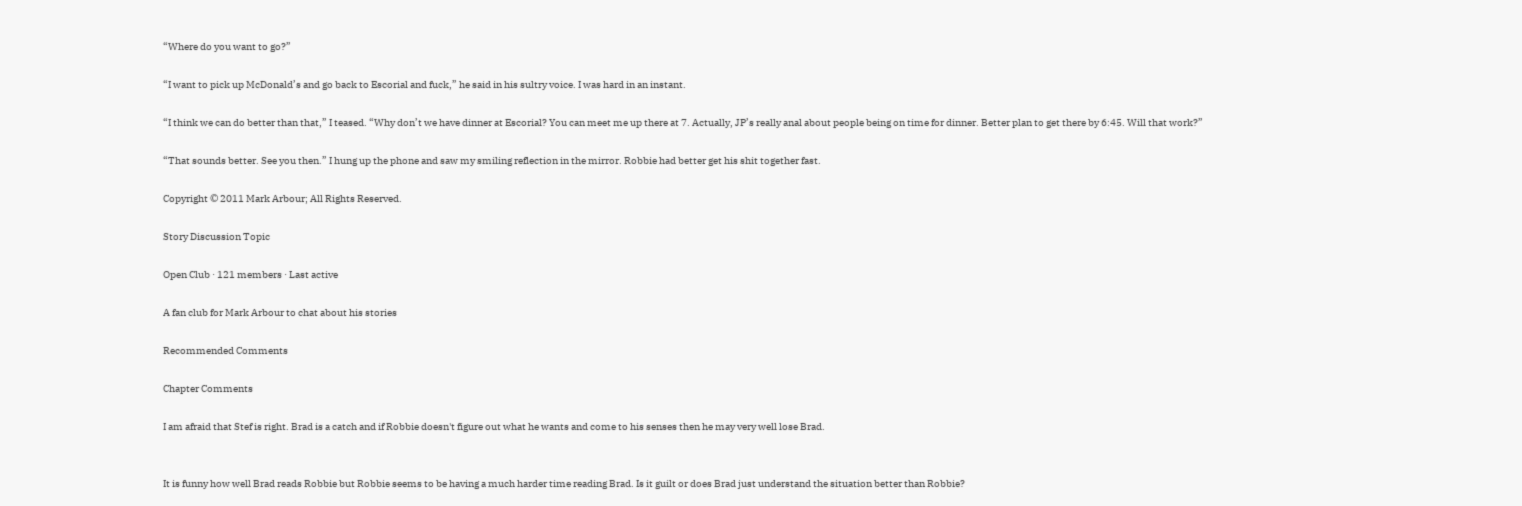“Where do you want to go?”

“I want to pick up McDonald’s and go back to Escorial and fuck,” he said in his sultry voice. I was hard in an instant.

“I think we can do better than that,” I teased. “Why don’t we have dinner at Escorial? You can meet me up there at 7. Actually, JP’s really anal about people being on time for dinner. Better plan to get there by 6:45. Will that work?”

“That sounds better. See you then.” I hung up the phone and saw my smiling reflection in the mirror. Robbie had better get his shit together fast.

Copyright © 2011 Mark Arbour; All Rights Reserved.

Story Discussion Topic

Open Club · 121 members · Last active

A fan club for Mark Arbour to chat about his stories

Recommended Comments

Chapter Comments

I am afraid that Stef is right. Brad is a catch and if Robbie doesn't figure out what he wants and come to his senses then he may very well lose Brad.


It is funny how well Brad reads Robbie but Robbie seems to be having a much harder time reading Brad. Is it guilt or does Brad just understand the situation better than Robbie?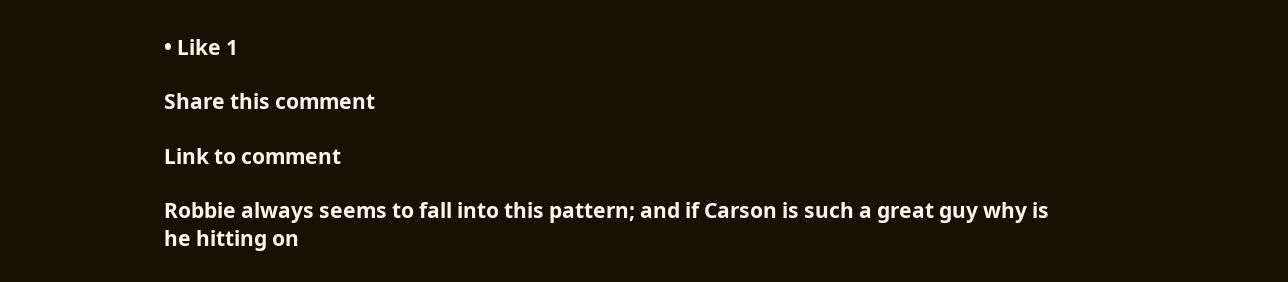• Like 1

Share this comment

Link to comment

Robbie always seems to fall into this pattern; and if Carson is such a great guy why is he hitting on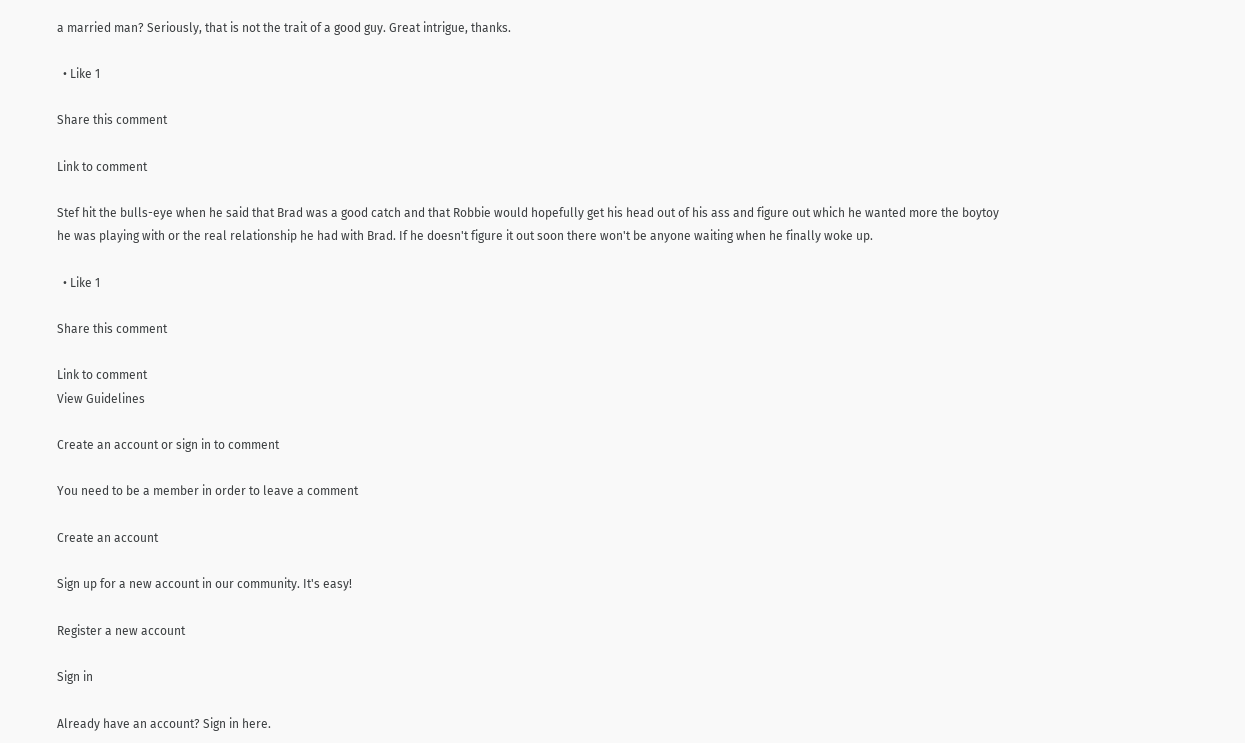a married man? Seriously, that is not the trait of a good guy. Great intrigue, thanks.

  • Like 1

Share this comment

Link to comment

Stef hit the bulls-eye when he said that Brad was a good catch and that Robbie would hopefully get his head out of his ass and figure out which he wanted more the boytoy he was playing with or the real relationship he had with Brad. If he doesn't figure it out soon there won't be anyone waiting when he finally woke up.

  • Like 1

Share this comment

Link to comment
View Guidelines

Create an account or sign in to comment

You need to be a member in order to leave a comment

Create an account

Sign up for a new account in our community. It's easy!

Register a new account

Sign in

Already have an account? Sign in here.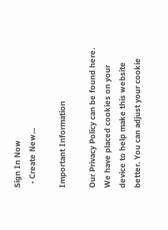Sign In Now
  • Create New...

Important Information

Our Privacy Policy can be found here. We have placed cookies on your device to help make this website better. You can adjust your cookie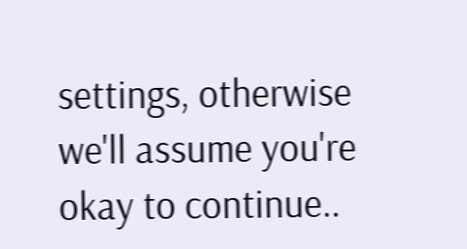settings, otherwise we'll assume you're okay to continue..